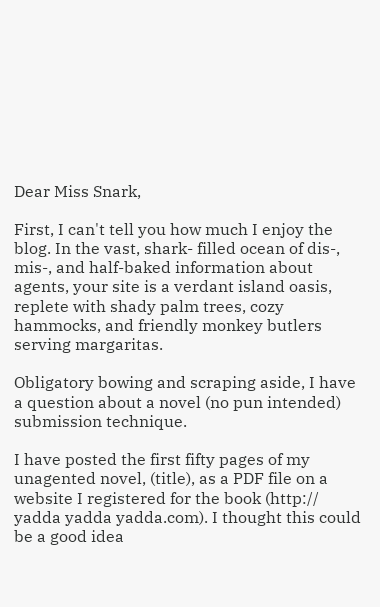Dear Miss Snark,

First, I can't tell you how much I enjoy the blog. In the vast, shark- filled ocean of dis-, mis-, and half-baked information about agents, your site is a verdant island oasis, replete with shady palm trees, cozy hammocks, and friendly monkey butlers serving margaritas.

Obligatory bowing and scraping aside, I have a question about a novel (no pun intended) submission technique.

I have posted the first fifty pages of my unagented novel, (title), as a PDF file on a website I registered for the book (http:// yadda yadda yadda.com). I thought this could be a good idea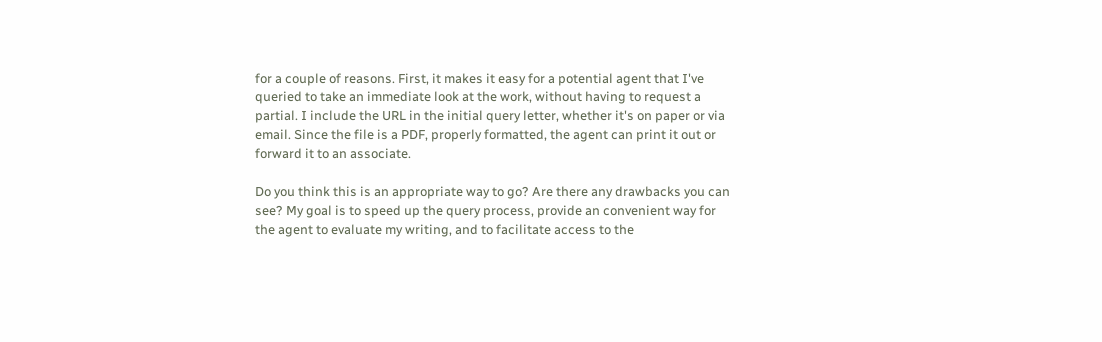for a couple of reasons. First, it makes it easy for a potential agent that I've queried to take an immediate look at the work, without having to request a partial. I include the URL in the initial query letter, whether it's on paper or via email. Since the file is a PDF, properly formatted, the agent can print it out or forward it to an associate.

Do you think this is an appropriate way to go? Are there any drawbacks you can see? My goal is to speed up the query process, provide an convenient way for the agent to evaluate my writing, and to facilitate access to the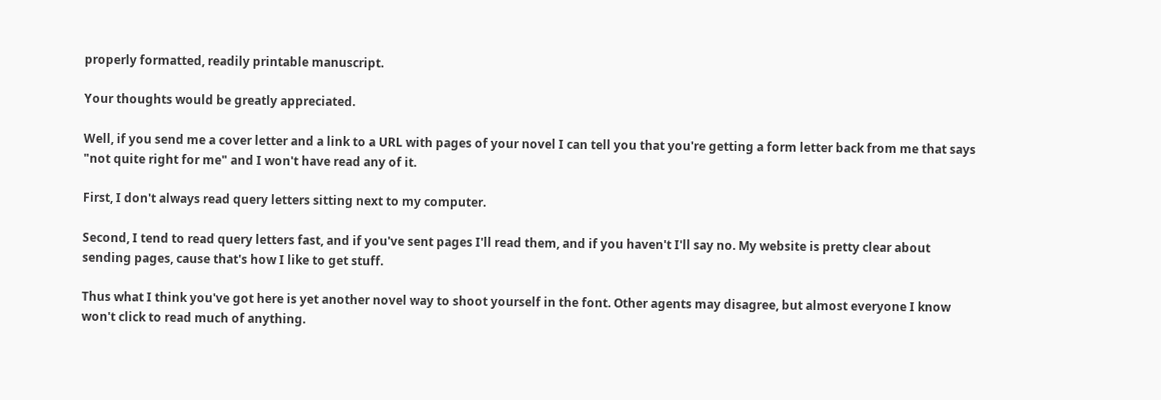properly formatted, readily printable manuscript.

Your thoughts would be greatly appreciated.

Well, if you send me a cover letter and a link to a URL with pages of your novel I can tell you that you're getting a form letter back from me that says "not quite right for me" and I won't have read any of it.

First, I don't always read query letters sitting next to my computer.

Second, I tend to read query letters fast, and if you've sent pages I'll read them, and if you haven't I'll say no. My website is pretty clear about sending pages, cause that's how I like to get stuff.

Thus what I think you've got here is yet another novel way to shoot yourself in the font. Other agents may disagree, but almost everyone I know won't click to read much of anything.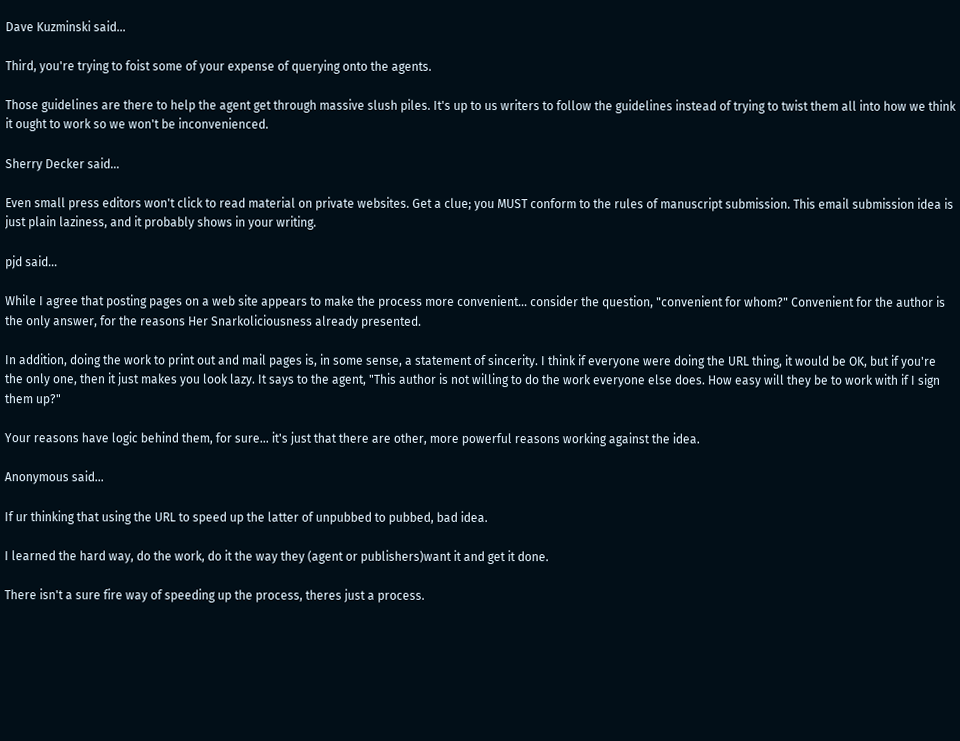Dave Kuzminski said...

Third, you're trying to foist some of your expense of querying onto the agents.

Those guidelines are there to help the agent get through massive slush piles. It's up to us writers to follow the guidelines instead of trying to twist them all into how we think it ought to work so we won't be inconvenienced.

Sherry Decker said...

Even small press editors won't click to read material on private websites. Get a clue; you MUST conform to the rules of manuscript submission. This email submission idea is just plain laziness, and it probably shows in your writing.

pjd said...

While I agree that posting pages on a web site appears to make the process more convenient... consider the question, "convenient for whom?" Convenient for the author is the only answer, for the reasons Her Snarkoliciousness already presented.

In addition, doing the work to print out and mail pages is, in some sense, a statement of sincerity. I think if everyone were doing the URL thing, it would be OK, but if you're the only one, then it just makes you look lazy. It says to the agent, "This author is not willing to do the work everyone else does. How easy will they be to work with if I sign them up?"

Your reasons have logic behind them, for sure... it's just that there are other, more powerful reasons working against the idea.

Anonymous said...

If ur thinking that using the URL to speed up the latter of unpubbed to pubbed, bad idea.

I learned the hard way, do the work, do it the way they (agent or publishers)want it and get it done.

There isn't a sure fire way of speeding up the process, theres just a process.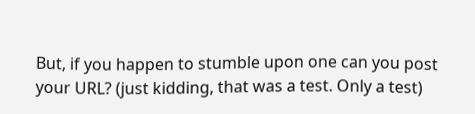But, if you happen to stumble upon one can you post your URL? (just kidding, that was a test. Only a test)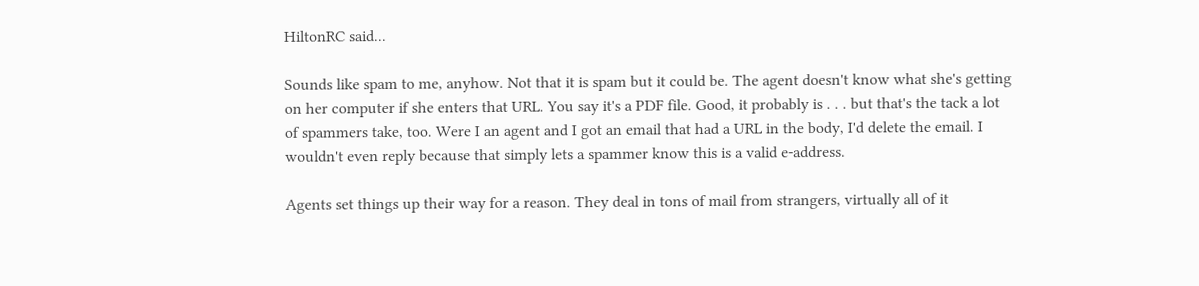HiltonRC said...

Sounds like spam to me, anyhow. Not that it is spam but it could be. The agent doesn't know what she's getting on her computer if she enters that URL. You say it's a PDF file. Good, it probably is . . . but that's the tack a lot of spammers take, too. Were I an agent and I got an email that had a URL in the body, I'd delete the email. I wouldn't even reply because that simply lets a spammer know this is a valid e-address.

Agents set things up their way for a reason. They deal in tons of mail from strangers, virtually all of it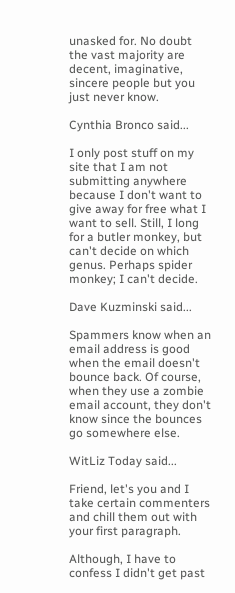unasked for. No doubt the vast majority are decent, imaginative, sincere people but you just never know.

Cynthia Bronco said...

I only post stuff on my site that I am not submitting anywhere because I don't want to give away for free what I want to sell. Still, I long for a butler monkey, but can't decide on which genus. Perhaps spider monkey; I can't decide.

Dave Kuzminski said...

Spammers know when an email address is good when the email doesn't bounce back. Of course, when they use a zombie email account, they don't know since the bounces go somewhere else.

WitLiz Today said...

Friend, let's you and I take certain commenters and chill them out with your first paragraph.

Although, I have to confess I didn't get past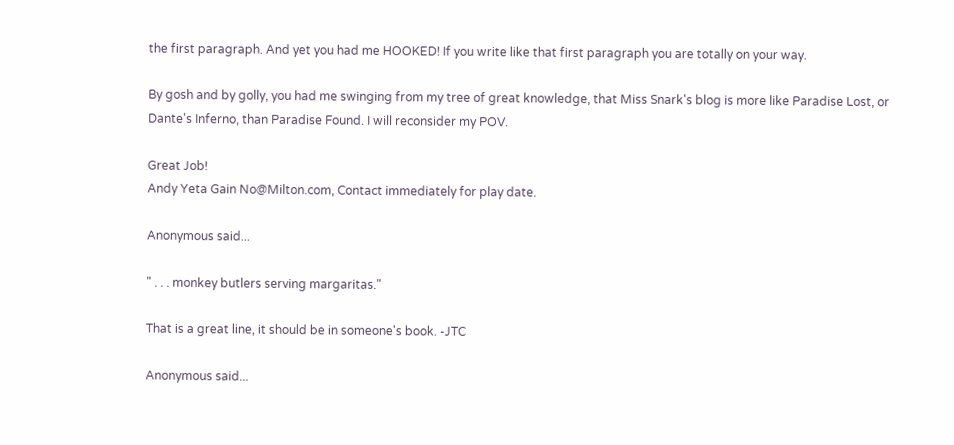the first paragraph. And yet you had me HOOKED! If you write like that first paragraph you are totally on your way.

By gosh and by golly, you had me swinging from my tree of great knowledge, that Miss Snark's blog is more like Paradise Lost, or Dante's Inferno, than Paradise Found. I will reconsider my POV.

Great Job!
Andy Yeta Gain No@Milton.com, Contact immediately for play date.

Anonymous said...

" . . . monkey butlers serving margaritas."

That is a great line, it should be in someone's book. -JTC

Anonymous said...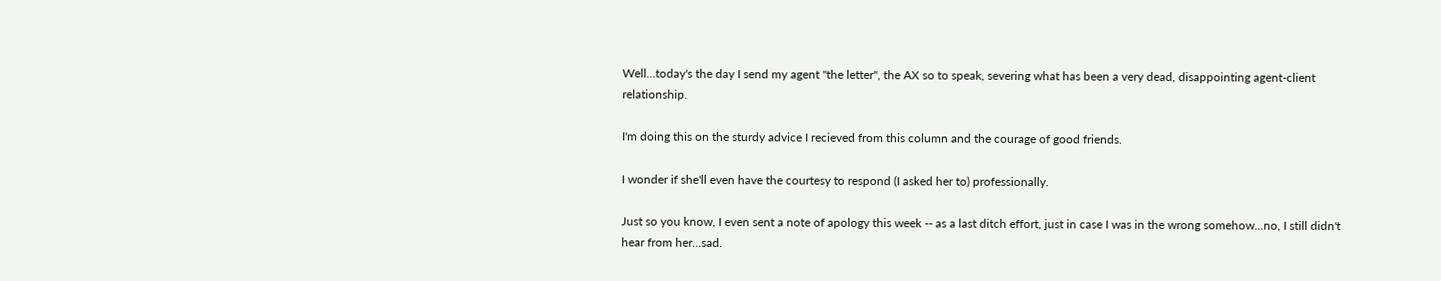Well...today's the day I send my agent "the letter", the AX so to speak, severing what has been a very dead, disappointing agent-client relationship.

I'm doing this on the sturdy advice I recieved from this column and the courage of good friends.

I wonder if she'll even have the courtesy to respond (I asked her to) professionally.

Just so you know, I even sent a note of apology this week -- as a last ditch effort, just in case I was in the wrong somehow...no, I still didn't hear from her...sad.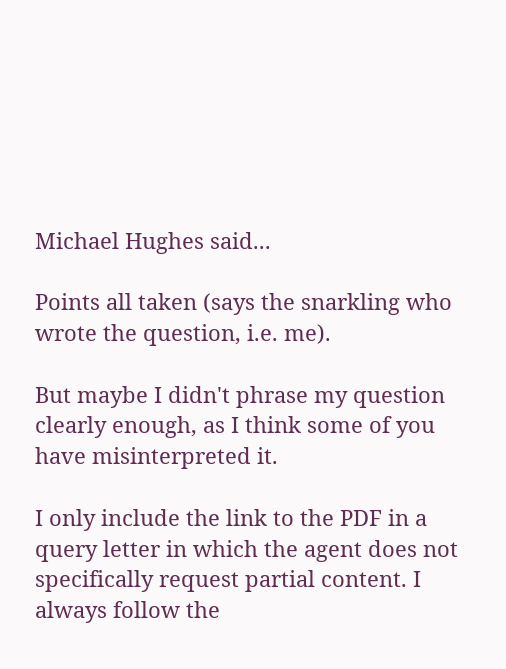Michael Hughes said...

Points all taken (says the snarkling who wrote the question, i.e. me).

But maybe I didn't phrase my question clearly enough, as I think some of you have misinterpreted it.

I only include the link to the PDF in a query letter in which the agent does not specifically request partial content. I always follow the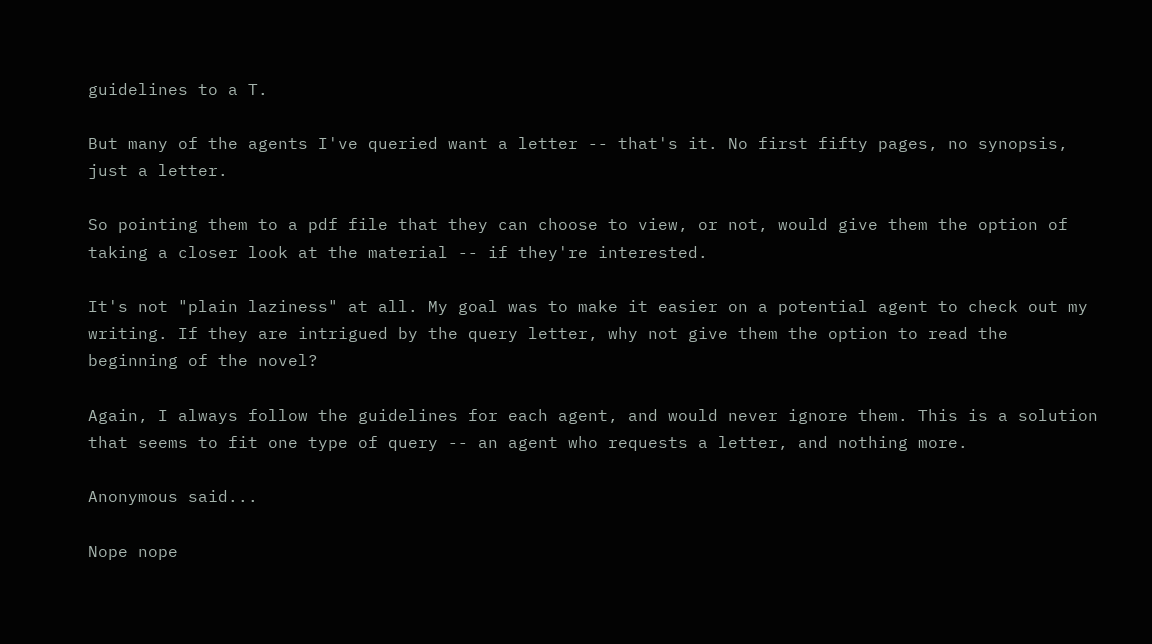guidelines to a T.

But many of the agents I've queried want a letter -- that's it. No first fifty pages, no synopsis, just a letter.

So pointing them to a pdf file that they can choose to view, or not, would give them the option of taking a closer look at the material -- if they're interested.

It's not "plain laziness" at all. My goal was to make it easier on a potential agent to check out my writing. If they are intrigued by the query letter, why not give them the option to read the beginning of the novel?

Again, I always follow the guidelines for each agent, and would never ignore them. This is a solution that seems to fit one type of query -- an agent who requests a letter, and nothing more.

Anonymous said...

Nope nope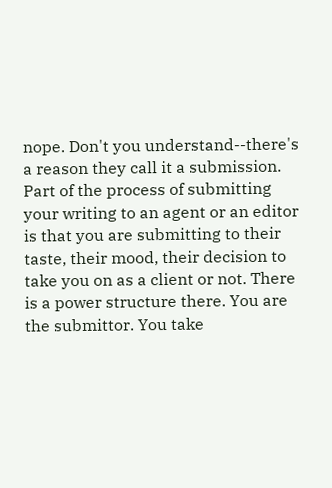nope. Don't you understand--there's a reason they call it a submission. Part of the process of submitting your writing to an agent or an editor is that you are submitting to their taste, their mood, their decision to take you on as a client or not. There is a power structure there. You are the submittor. You take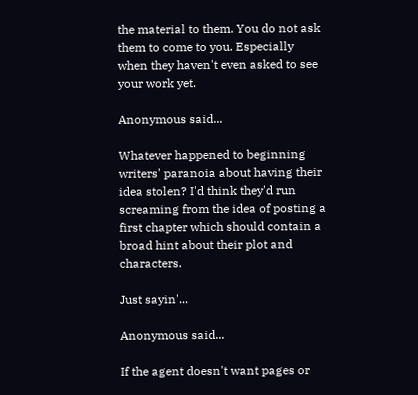the material to them. You do not ask them to come to you. Especially when they haven't even asked to see your work yet.

Anonymous said...

Whatever happened to beginning writers' paranoia about having their idea stolen? I'd think they'd run screaming from the idea of posting a first chapter which should contain a broad hint about their plot and characters.

Just sayin'...

Anonymous said...

If the agent doesn't want pages or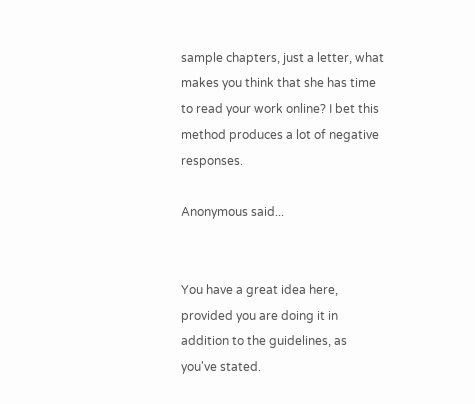sample chapters, just a letter, what makes you think that she has time to read your work online? I bet this method produces a lot of negative responses.

Anonymous said...


You have a great idea here, provided you are doing it in addition to the guidelines, as you've stated.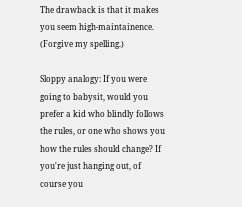The drawback is that it makes you seem high-maintainence. (Forgive my spelling.)

Sloppy analogy: If you were going to babysit, would you prefer a kid who blindly follows the rules, or one who shows you how the rules should change? If you're just hanging out, of course you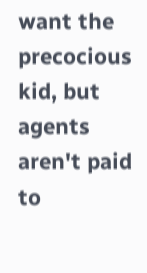want the precocious kid, but agents aren't paid to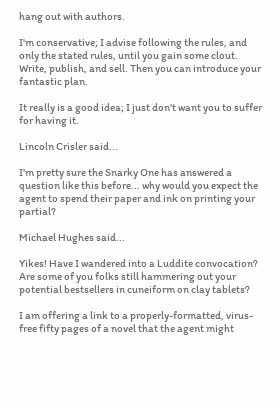hang out with authors.

I'm conservative; I advise following the rules, and only the stated rules, until you gain some clout. Write, publish, and sell. Then you can introduce your fantastic plan.

It really is a good idea; I just don't want you to suffer for having it.

Lincoln Crisler said...

I'm pretty sure the Snarky One has answered a question like this before... why would you expect the agent to spend their paper and ink on printing your partial?

Michael Hughes said...

Yikes! Have I wandered into a Luddite convocation? Are some of you folks still hammering out your potential bestsellers in cuneiform on clay tablets?

I am offering a link to a properly-formatted, virus-free fifty pages of a novel that the agent might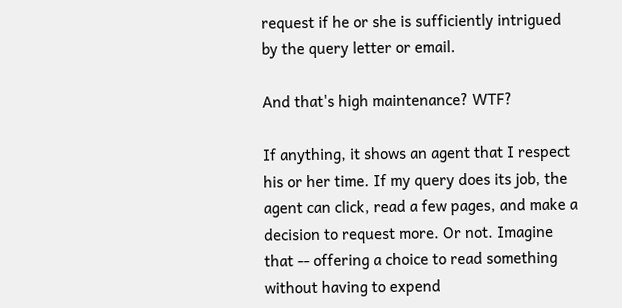request if he or she is sufficiently intrigued by the query letter or email.

And that's high maintenance? WTF?

If anything, it shows an agent that I respect his or her time. If my query does its job, the agent can click, read a few pages, and make a decision to request more. Or not. Imagine that -- offering a choice to read something without having to expend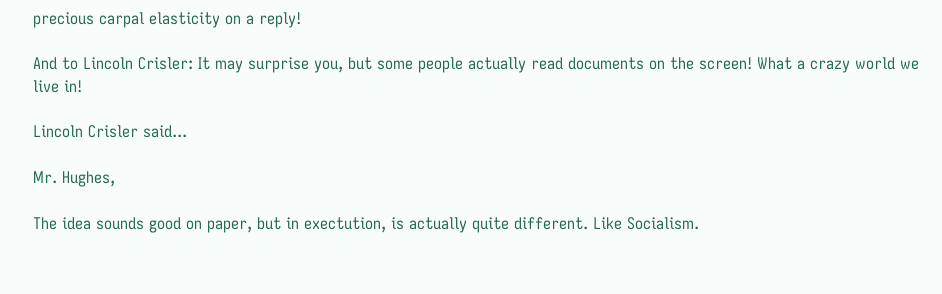precious carpal elasticity on a reply!

And to Lincoln Crisler: It may surprise you, but some people actually read documents on the screen! What a crazy world we live in!

Lincoln Crisler said...

Mr. Hughes,

The idea sounds good on paper, but in exectution, is actually quite different. Like Socialism.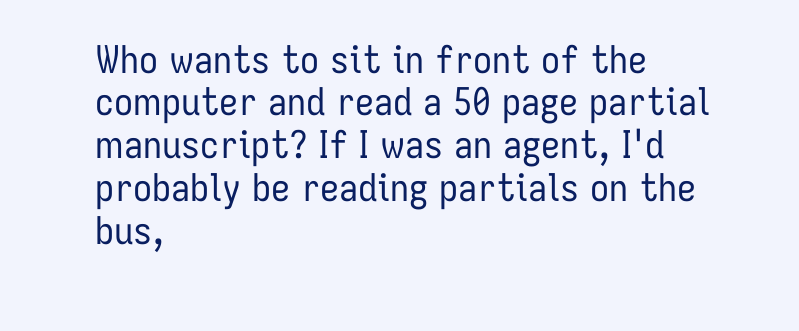Who wants to sit in front of the computer and read a 50 page partial manuscript? If I was an agent, I'd probably be reading partials on the bus,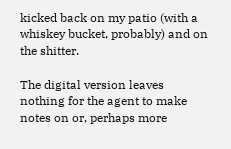kicked back on my patio (with a whiskey bucket, probably) and on the shitter.

The digital version leaves nothing for the agent to make notes on or, perhaps more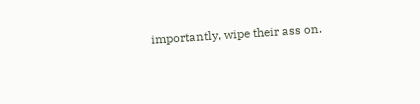importantly, wipe their ass on.